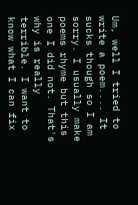Um, well I tried to write a poem.... It sucks though so I am sorry. I usually make poems rhyme but this one I did not. That's why is really terrible. I want to know what I can fix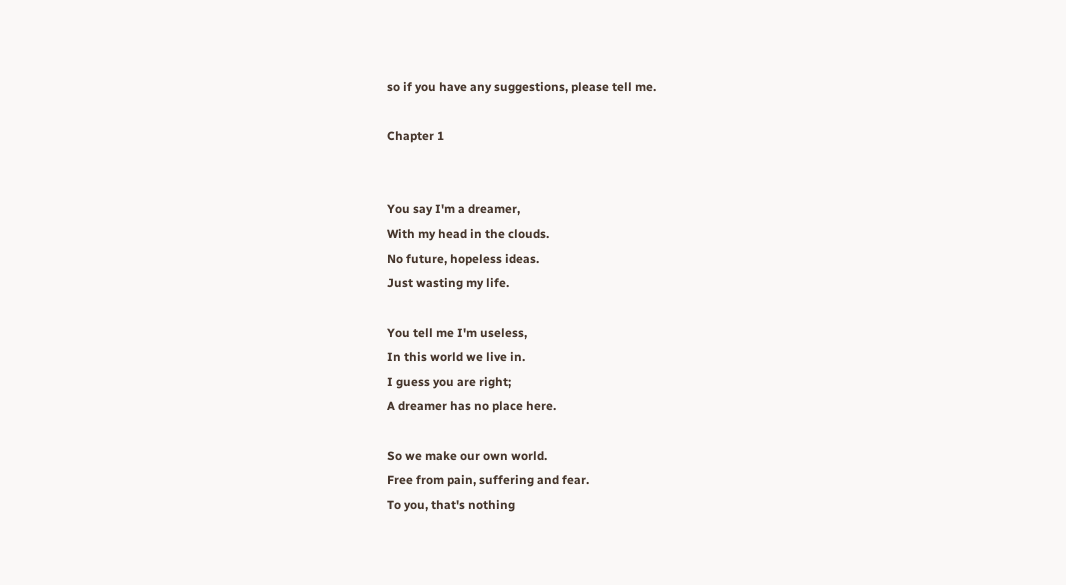so if you have any suggestions, please tell me.

Chapter 1


You say I'm a dreamer,
With my head in the clouds.
No future, hopeless ideas.
Just wasting my life.

You tell me I'm useless,
In this world we live in.
I guess you are right;
A dreamer has no place here.

So we make our own world.
Free from pain, suffering and fear.
To you, that's nothing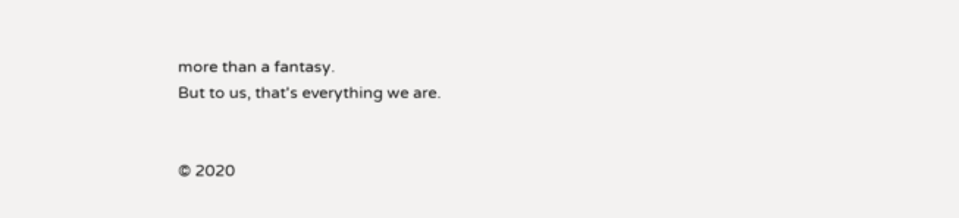more than a fantasy.
But to us, that's everything we are.


© 2020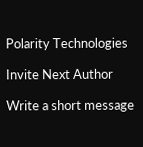Polarity Technologies

Invite Next Author

Write a short message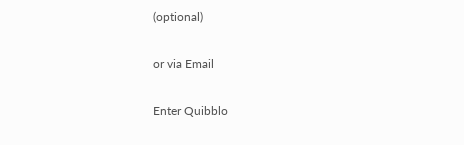(optional)

or via Email

Enter Quibblo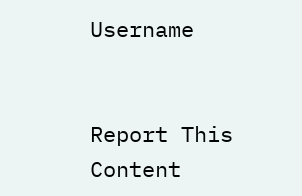Username


Report This Content